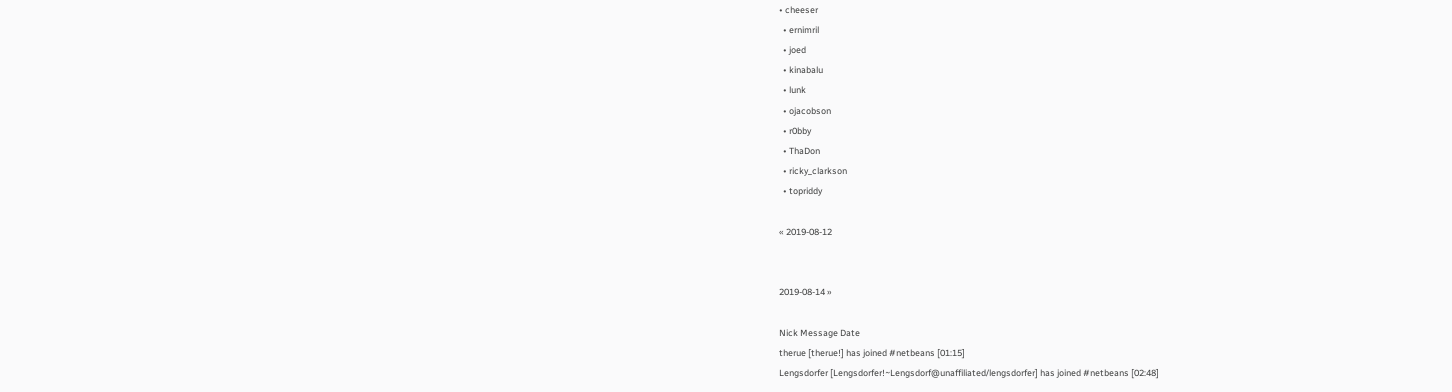• cheeser
  • ernimril
  • joed
  • kinabalu
  • lunk
  • ojacobson
  • r0bby
  • ThaDon
  • ricky_clarkson
  • topriddy

« 2019-08-12


2019-08-14 »

Nick Message Date
therue [therue!] has joined #netbeans [01:15]
Lengsdorfer [Lengsdorfer!~Lengsdorf@unaffiliated/lengsdorfer] has joined #netbeans [02:48]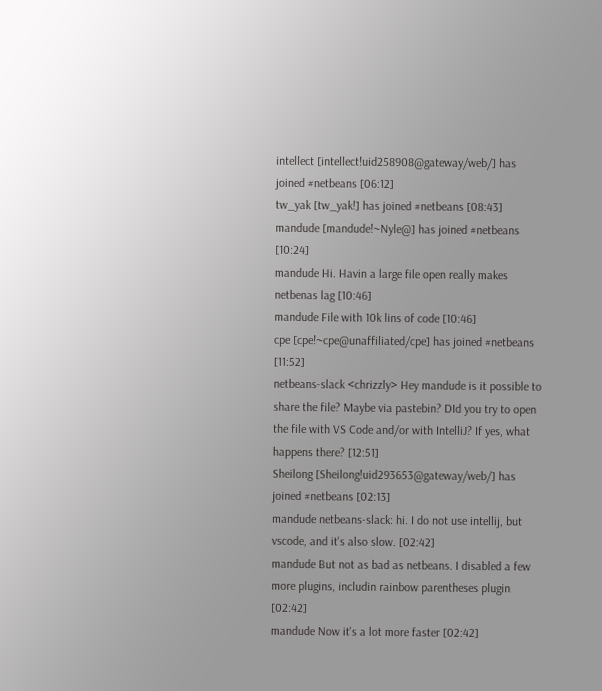intellect [intellect!uid258908@gateway/web/] has joined #netbeans [06:12]
tw_yak [tw_yak!] has joined #netbeans [08:43]
mandude [mandude!~Nyle@] has joined #netbeans [10:24]
mandude Hi. Havin a large file open really makes netbenas lag [10:46]
mandude File with 10k lins of code [10:46]
cpe [cpe!~cpe@unaffiliated/cpe] has joined #netbeans [11:52]
netbeans-slack <chrizzly> Hey mandude is it possible to share the file? Maybe via pastebin? DId you try to open the file with VS Code and/or with IntelliJ? If yes, what happens there? [12:51]
Sheilong [Sheilong!uid293653@gateway/web/] has joined #netbeans [02:13]
mandude netbeans-slack: hi. I do not use intellij, but vscode, and it's also slow. [02:42]
mandude But not as bad as netbeans. I disabled a few more plugins, includin rainbow parentheses plugin [02:42]
mandude Now it's a lot more faster [02:42]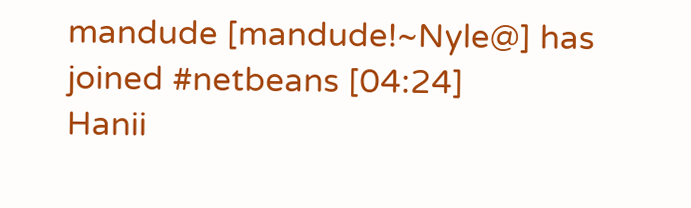mandude [mandude!~Nyle@] has joined #netbeans [04:24]
Hanii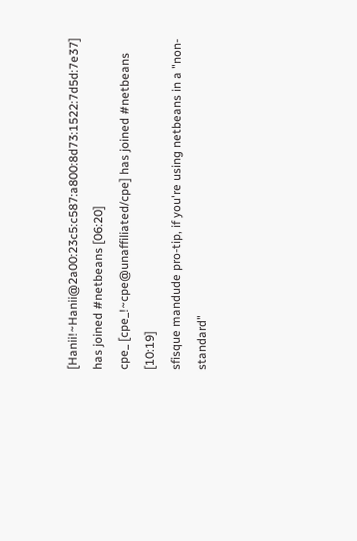[Hanii!~Hanii@2a00:23c5:c587:a800:8d73:1522:7d5d:7e37] has joined #netbeans [06:20]
cpe_ [cpe_!~cpe@unaffiliated/cpe] has joined #netbeans [10:19]
sfisque mandude pro-tip, if you're using netbeans in a "non-standard"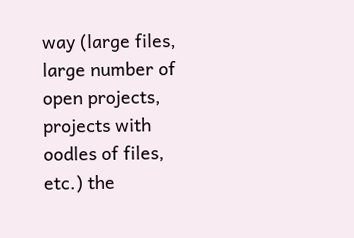way (large files, large number of open projects, projects with oodles of files, etc.) the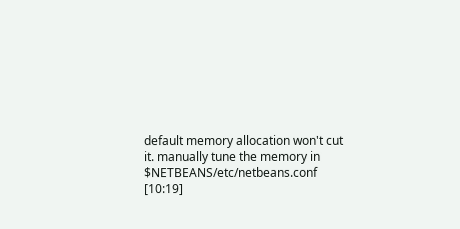default memory allocation won't cut it. manually tune the memory in $NETBEANS/etc/netbeans.conf [10:19]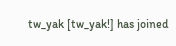tw_yak [tw_yak!] has joined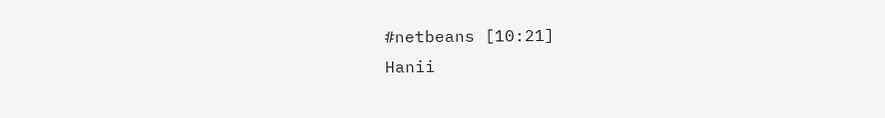#netbeans [10:21]
Hanii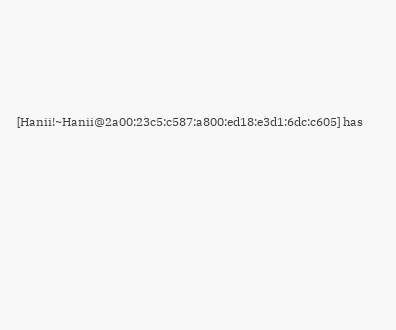[Hanii!~Hanii@2a00:23c5:c587:a800:ed18:e3d1:6dc:c605] has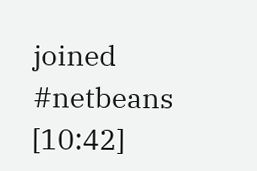joined #netbeans [10:42]